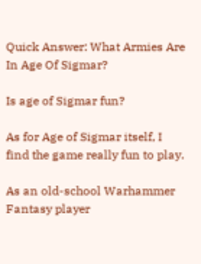Quick Answer: What Armies Are In Age Of Sigmar?

Is age of Sigmar fun?

As for Age of Sigmar itself, I find the game really fun to play.

As an old-school Warhammer Fantasy player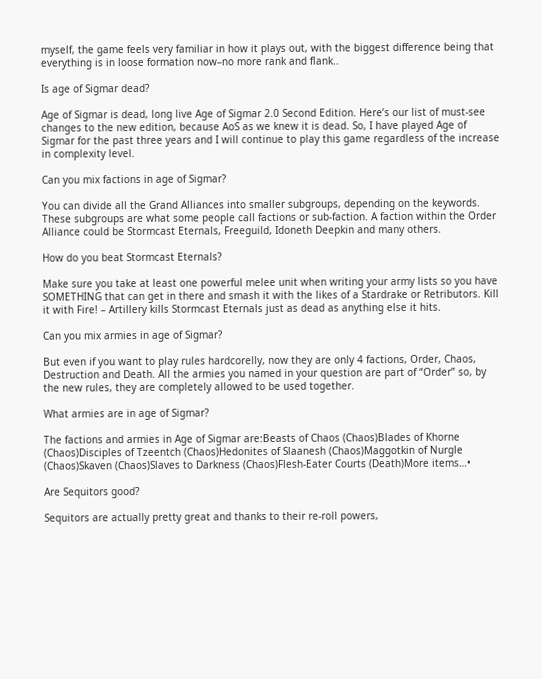myself, the game feels very familiar in how it plays out, with the biggest difference being that everything is in loose formation now–no more rank and flank..

Is age of Sigmar dead?

Age of Sigmar is dead, long live Age of Sigmar 2.0 Second Edition. Here’s our list of must-see changes to the new edition, because AoS as we knew it is dead. So, I have played Age of Sigmar for the past three years and I will continue to play this game regardless of the increase in complexity level.

Can you mix factions in age of Sigmar?

You can divide all the Grand Alliances into smaller subgroups, depending on the keywords. These subgroups are what some people call factions or sub-faction. A faction within the Order Alliance could be Stormcast Eternals, Freeguild, Idoneth Deepkin and many others.

How do you beat Stormcast Eternals?

Make sure you take at least one powerful melee unit when writing your army lists so you have SOMETHING that can get in there and smash it with the likes of a Stardrake or Retributors. Kill it with Fire! – Artillery kills Stormcast Eternals just as dead as anything else it hits.

Can you mix armies in age of Sigmar?

But even if you want to play rules hardcorelly, now they are only 4 factions, Order, Chaos, Destruction and Death. All the armies you named in your question are part of “Order” so, by the new rules, they are completely allowed to be used together.

What armies are in age of Sigmar?

The factions and armies in Age of Sigmar are:Beasts of Chaos (Chaos)Blades of Khorne (Chaos)Disciples of Tzeentch (Chaos)Hedonites of Slaanesh (Chaos)Maggotkin of Nurgle (Chaos)Skaven (Chaos)Slaves to Darkness (Chaos)Flesh-Eater Courts (Death)More items…•

Are Sequitors good?

Sequitors are actually pretty great and thanks to their re-roll powers,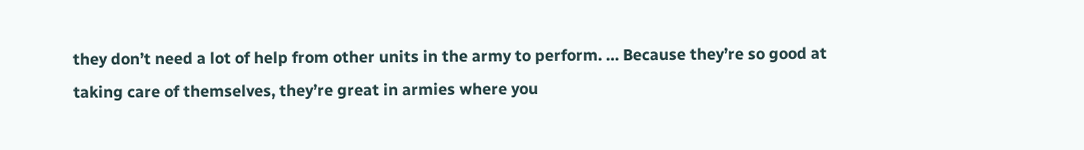they don’t need a lot of help from other units in the army to perform. … Because they’re so good at taking care of themselves, they’re great in armies where you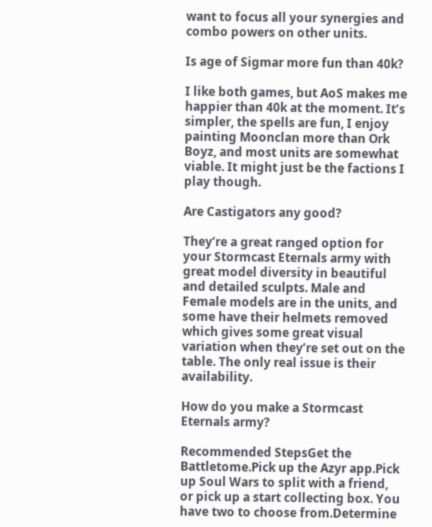want to focus all your synergies and combo powers on other units.

Is age of Sigmar more fun than 40k?

I like both games, but AoS makes me happier than 40k at the moment. It’s simpler, the spells are fun, I enjoy painting Moonclan more than Ork Boyz, and most units are somewhat viable. It might just be the factions I play though.

Are Castigators any good?

They’re a great ranged option for your Stormcast Eternals army with great model diversity in beautiful and detailed sculpts. Male and Female models are in the units, and some have their helmets removed which gives some great visual variation when they’re set out on the table. The only real issue is their availability.

How do you make a Stormcast Eternals army?

Recommended StepsGet the Battletome.Pick up the Azyr app.Pick up Soul Wars to split with a friend, or pick up a start collecting box. You have two to choose from.Determine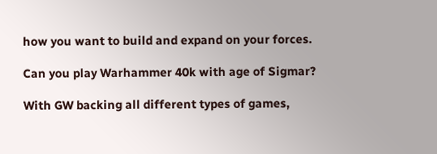how you want to build and expand on your forces.

Can you play Warhammer 40k with age of Sigmar?

With GW backing all different types of games,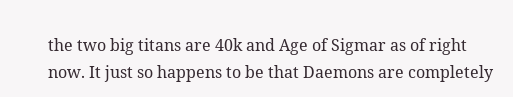the two big titans are 40k and Age of Sigmar as of right now. It just so happens to be that Daemons are completely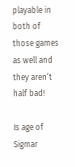playable in both of those games as well and they aren’t half bad!

Is age of Sigmar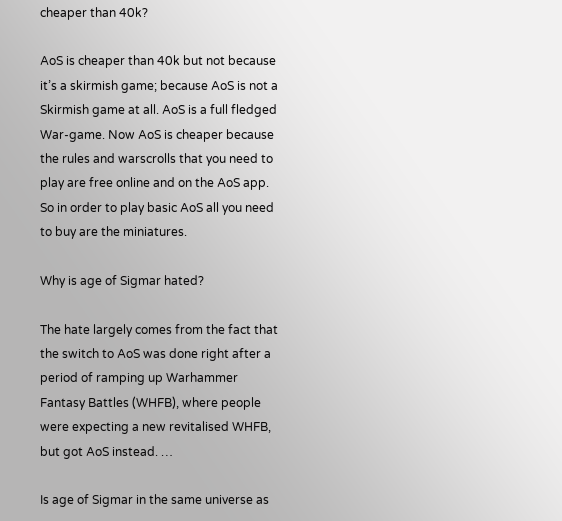cheaper than 40k?

AoS is cheaper than 40k but not because it’s a skirmish game; because AoS is not a Skirmish game at all. AoS is a full fledged War-game. Now AoS is cheaper because the rules and warscrolls that you need to play are free online and on the AoS app. So in order to play basic AoS all you need to buy are the miniatures.

Why is age of Sigmar hated?

The hate largely comes from the fact that the switch to AoS was done right after a period of ramping up Warhammer Fantasy Battles (WHFB), where people were expecting a new revitalised WHFB, but got AoS instead. …

Is age of Sigmar in the same universe as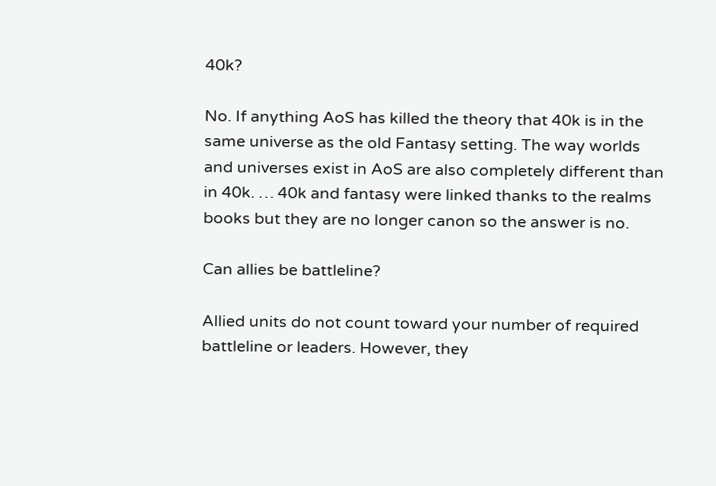40k?

No. If anything AoS has killed the theory that 40k is in the same universe as the old Fantasy setting. The way worlds and universes exist in AoS are also completely different than in 40k. … 40k and fantasy were linked thanks to the realms books but they are no longer canon so the answer is no.

Can allies be battleline?

Allied units do not count toward your number of required battleline or leaders. However, they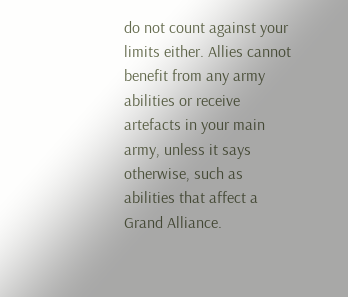do not count against your limits either. Allies cannot benefit from any army abilities or receive artefacts in your main army, unless it says otherwise, such as abilities that affect a Grand Alliance.